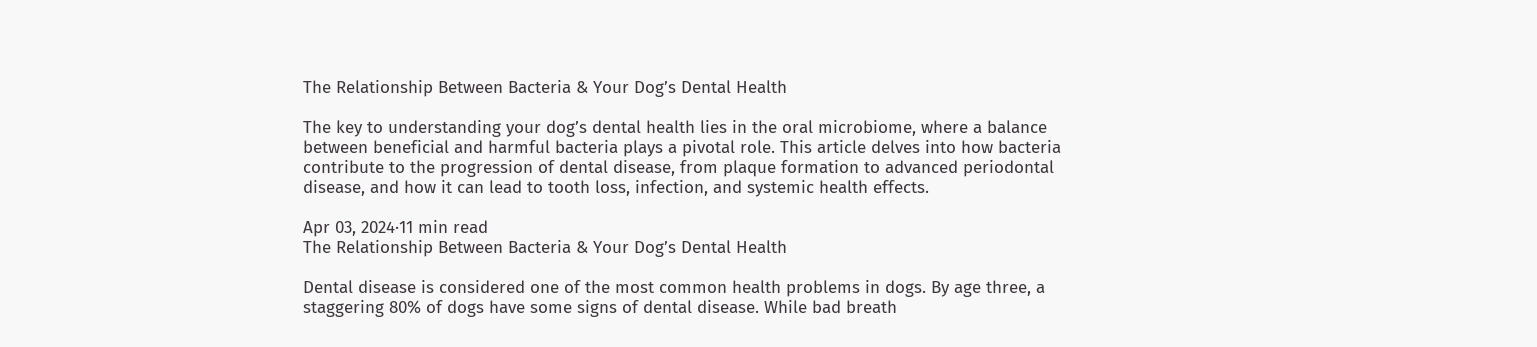The Relationship Between Bacteria & Your Dog’s Dental Health

The key to understanding your dog’s dental health lies in the oral microbiome, where a balance between beneficial and harmful bacteria plays a pivotal role. This article delves into how bacteria contribute to the progression of dental disease, from plaque formation to advanced periodontal disease, and how it can lead to tooth loss, infection, and systemic health effects.

Apr 03, 2024·11 min read
The Relationship Between Bacteria & Your Dog’s Dental Health

Dental disease is considered one of the most common health problems in dogs. By age three, a staggering 80% of dogs have some signs of dental disease. While bad breath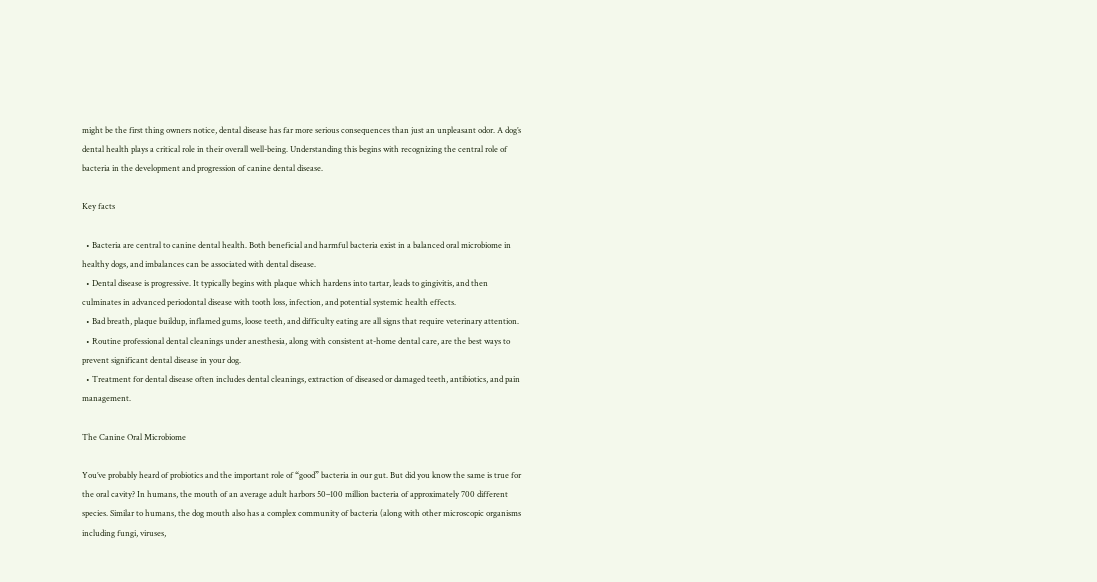might be the first thing owners notice, dental disease has far more serious consequences than just an unpleasant odor. A dog’s dental health plays a critical role in their overall well-being. Understanding this begins with recognizing the central role of bacteria in the development and progression of canine dental disease.

Key facts

  • Bacteria are central to canine dental health. Both beneficial and harmful bacteria exist in a balanced oral microbiome in healthy dogs, and imbalances can be associated with dental disease.
  • Dental disease is progressive. It typically begins with plaque which hardens into tartar, leads to gingivitis, and then culminates in advanced periodontal disease with tooth loss, infection, and potential systemic health effects.
  • Bad breath, plaque buildup, inflamed gums, loose teeth, and difficulty eating are all signs that require veterinary attention.
  • Routine professional dental cleanings under anesthesia, along with consistent at-home dental care, are the best ways to prevent significant dental disease in your dog.
  • Treatment for dental disease often includes dental cleanings, extraction of diseased or damaged teeth, antibiotics, and pain management.

The Canine Oral Microbiome

You’ve probably heard of probiotics and the important role of “good” bacteria in our gut. But did you know the same is true for the oral cavity? In humans, the mouth of an average adult harbors 50–100 million bacteria of approximately 700 different species. Similar to humans, the dog mouth also has a complex community of bacteria (along with other microscopic organisms including fungi, viruses,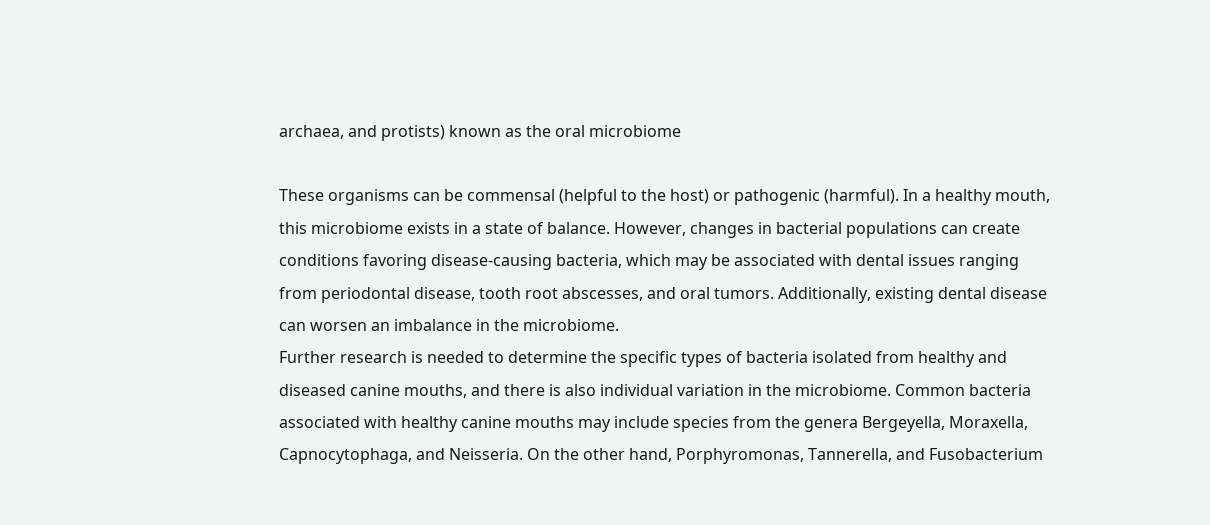archaea, and protists) known as the oral microbiome

These organisms can be commensal (helpful to the host) or pathogenic (harmful). In a healthy mouth, this microbiome exists in a state of balance. However, changes in bacterial populations can create conditions favoring disease-causing bacteria, which may be associated with dental issues ranging from periodontal disease, tooth root abscesses, and oral tumors. Additionally, existing dental disease can worsen an imbalance in the microbiome.
Further research is needed to determine the specific types of bacteria isolated from healthy and diseased canine mouths, and there is also individual variation in the microbiome. Common bacteria associated with healthy canine mouths may include species from the genera Bergeyella, Moraxella, Capnocytophaga, and Neisseria. On the other hand, Porphyromonas, Tannerella, and Fusobacterium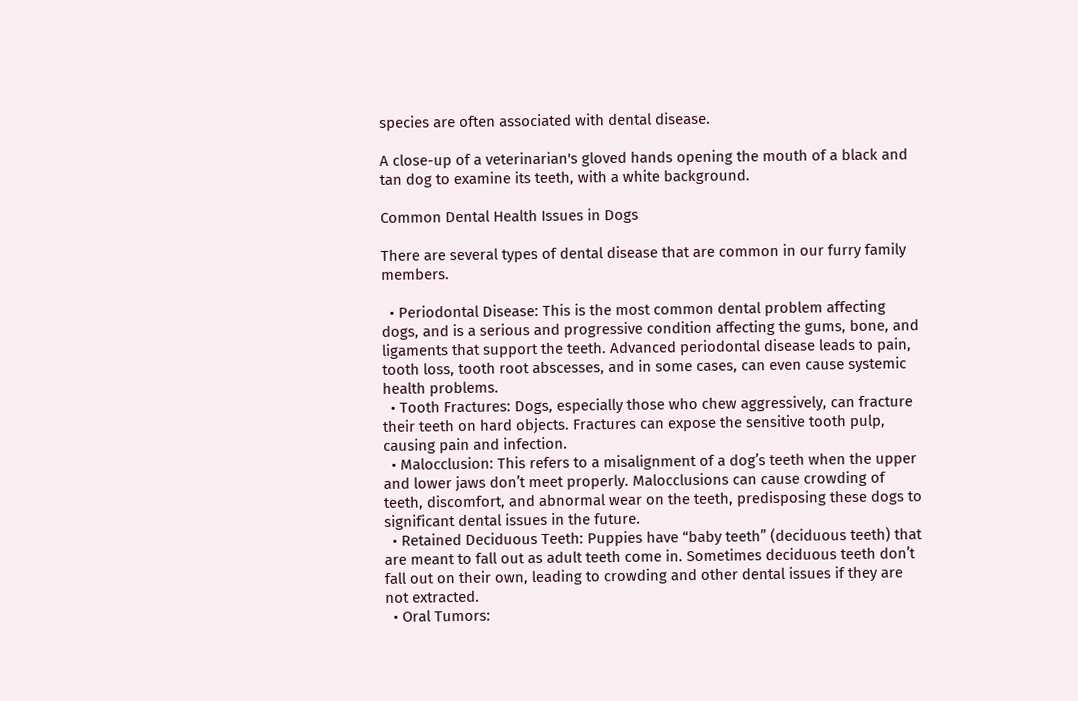species are often associated with dental disease.

A close-up of a veterinarian's gloved hands opening the mouth of a black and tan dog to examine its teeth, with a white background.

Common Dental Health Issues in Dogs

There are several types of dental disease that are common in our furry family members.

  • Periodontal Disease: This is the most common dental problem affecting dogs, and is a serious and progressive condition affecting the gums, bone, and ligaments that support the teeth. Advanced periodontal disease leads to pain, tooth loss, tooth root abscesses, and in some cases, can even cause systemic health problems.
  • Tooth Fractures: Dogs, especially those who chew aggressively, can fracture their teeth on hard objects. Fractures can expose the sensitive tooth pulp, causing pain and infection.
  • Malocclusion: This refers to a misalignment of a dog’s teeth when the upper and lower jaws don’t meet properly. Malocclusions can cause crowding of teeth, discomfort, and abnormal wear on the teeth, predisposing these dogs to significant dental issues in the future.
  • Retained Deciduous Teeth: Puppies have “baby teeth” (deciduous teeth) that are meant to fall out as adult teeth come in. Sometimes deciduous teeth don’t fall out on their own, leading to crowding and other dental issues if they are not extracted.
  • Oral Tumors: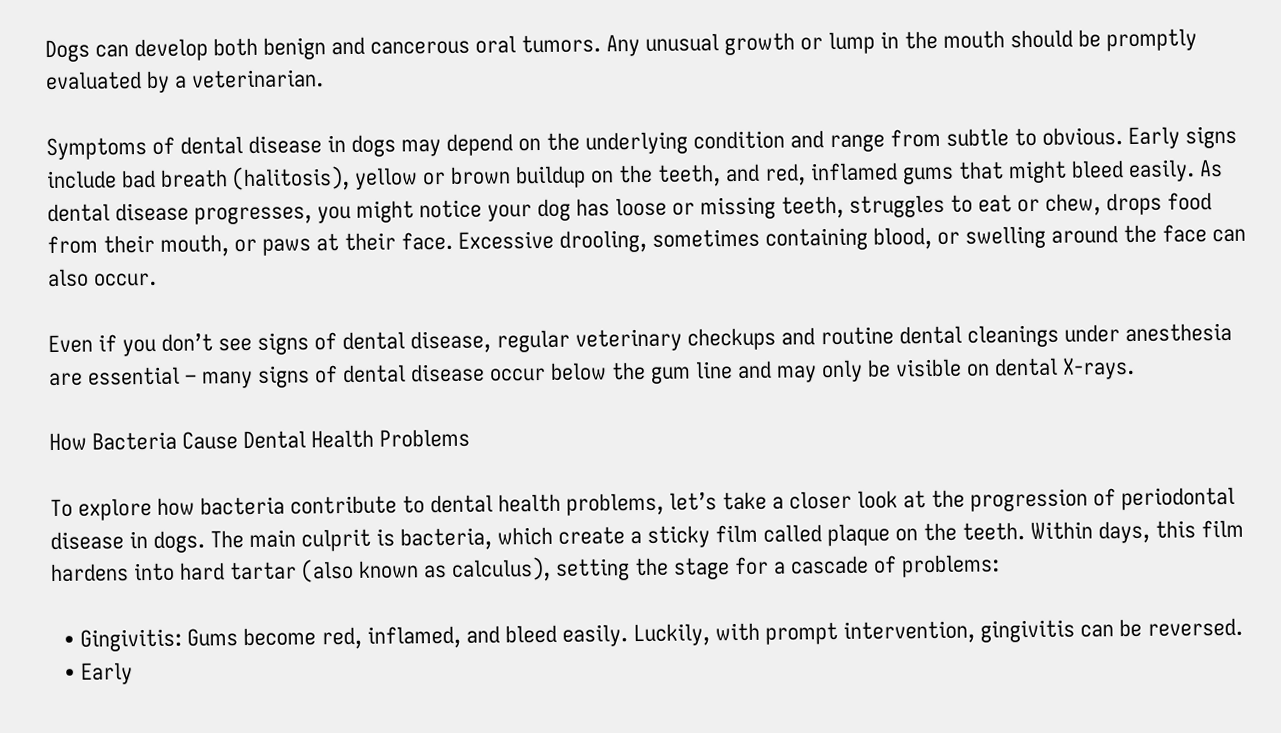Dogs can develop both benign and cancerous oral tumors. Any unusual growth or lump in the mouth should be promptly evaluated by a veterinarian.

Symptoms of dental disease in dogs may depend on the underlying condition and range from subtle to obvious. Early signs include bad breath (halitosis), yellow or brown buildup on the teeth, and red, inflamed gums that might bleed easily. As dental disease progresses, you might notice your dog has loose or missing teeth, struggles to eat or chew, drops food from their mouth, or paws at their face. Excessive drooling, sometimes containing blood, or swelling around the face can also occur.

Even if you don’t see signs of dental disease, regular veterinary checkups and routine dental cleanings under anesthesia are essential – many signs of dental disease occur below the gum line and may only be visible on dental X-rays.

How Bacteria Cause Dental Health Problems

To explore how bacteria contribute to dental health problems, let’s take a closer look at the progression of periodontal disease in dogs. The main culprit is bacteria, which create a sticky film called plaque on the teeth. Within days, this film hardens into hard tartar (also known as calculus), setting the stage for a cascade of problems:

  • Gingivitis: Gums become red, inflamed, and bleed easily. Luckily, with prompt intervention, gingivitis can be reversed.
  • Early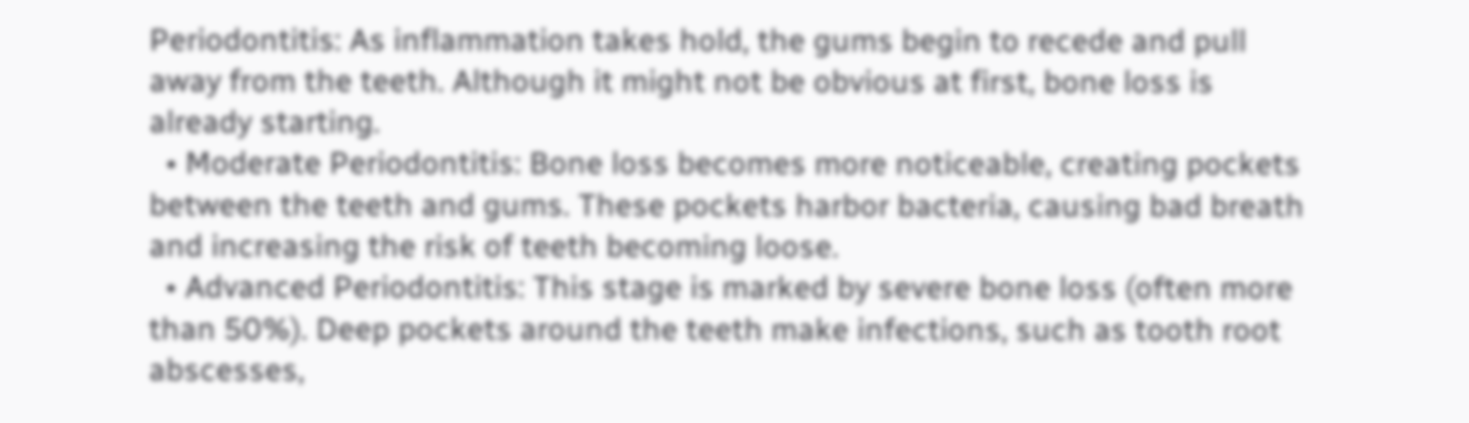Periodontitis: As inflammation takes hold, the gums begin to recede and pull away from the teeth. Although it might not be obvious at first, bone loss is already starting.
  • Moderate Periodontitis: Bone loss becomes more noticeable, creating pockets between the teeth and gums. These pockets harbor bacteria, causing bad breath and increasing the risk of teeth becoming loose.
  • Advanced Periodontitis: This stage is marked by severe bone loss (often more than 50%). Deep pockets around the teeth make infections, such as tooth root abscesses,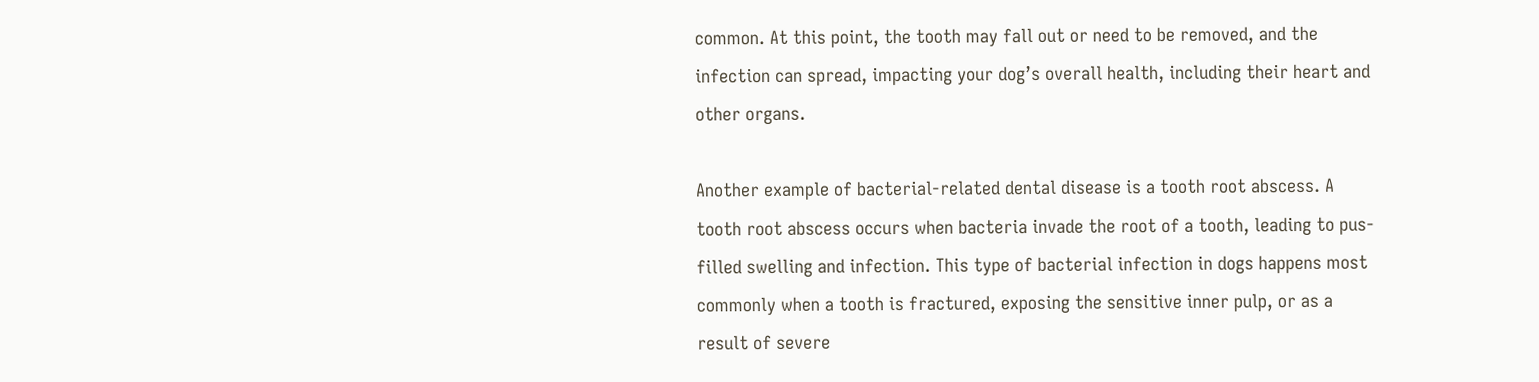common. At this point, the tooth may fall out or need to be removed, and the infection can spread, impacting your dog’s overall health, including their heart and other organs.

Another example of bacterial-related dental disease is a tooth root abscess. A tooth root abscess occurs when bacteria invade the root of a tooth, leading to pus-filled swelling and infection. This type of bacterial infection in dogs happens most commonly when a tooth is fractured, exposing the sensitive inner pulp, or as a result of severe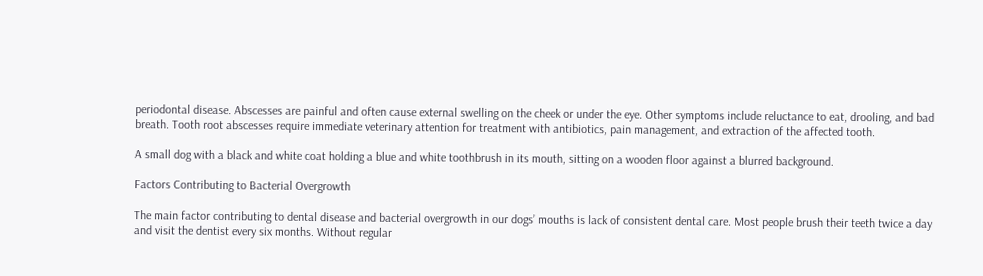periodontal disease. Abscesses are painful and often cause external swelling on the cheek or under the eye. Other symptoms include reluctance to eat, drooling, and bad breath. Tooth root abscesses require immediate veterinary attention for treatment with antibiotics, pain management, and extraction of the affected tooth.

A small dog with a black and white coat holding a blue and white toothbrush in its mouth, sitting on a wooden floor against a blurred background.

Factors Contributing to Bacterial Overgrowth

The main factor contributing to dental disease and bacterial overgrowth in our dogs’ mouths is lack of consistent dental care. Most people brush their teeth twice a day and visit the dentist every six months. Without regular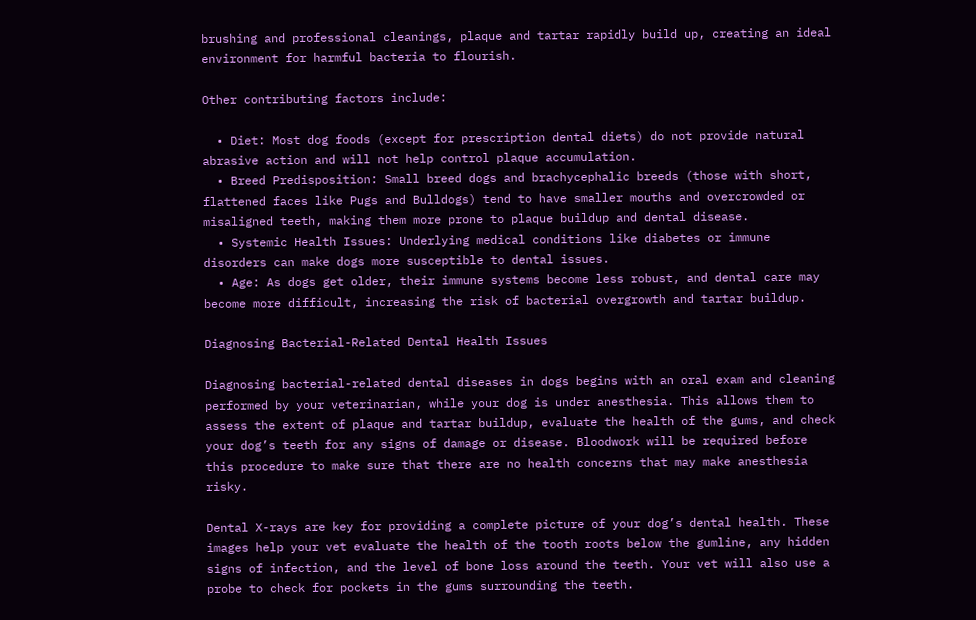brushing and professional cleanings, plaque and tartar rapidly build up, creating an ideal environment for harmful bacteria to flourish.

Other contributing factors include:

  • Diet: Most dog foods (except for prescription dental diets) do not provide natural abrasive action and will not help control plaque accumulation.
  • Breed Predisposition: Small breed dogs and brachycephalic breeds (those with short, flattened faces like Pugs and Bulldogs) tend to have smaller mouths and overcrowded or misaligned teeth, making them more prone to plaque buildup and dental disease.
  • Systemic Health Issues: Underlying medical conditions like diabetes or immune disorders can make dogs more susceptible to dental issues.
  • Age: As dogs get older, their immune systems become less robust, and dental care may become more difficult, increasing the risk of bacterial overgrowth and tartar buildup.

Diagnosing Bacterial-Related Dental Health Issues

Diagnosing bacterial-related dental diseases in dogs begins with an oral exam and cleaning performed by your veterinarian, while your dog is under anesthesia. This allows them to assess the extent of plaque and tartar buildup, evaluate the health of the gums, and check your dog’s teeth for any signs of damage or disease. Bloodwork will be required before this procedure to make sure that there are no health concerns that may make anesthesia risky.

Dental X-rays are key for providing a complete picture of your dog’s dental health. These images help your vet evaluate the health of the tooth roots below the gumline, any hidden signs of infection, and the level of bone loss around the teeth. Your vet will also use a probe to check for pockets in the gums surrounding the teeth.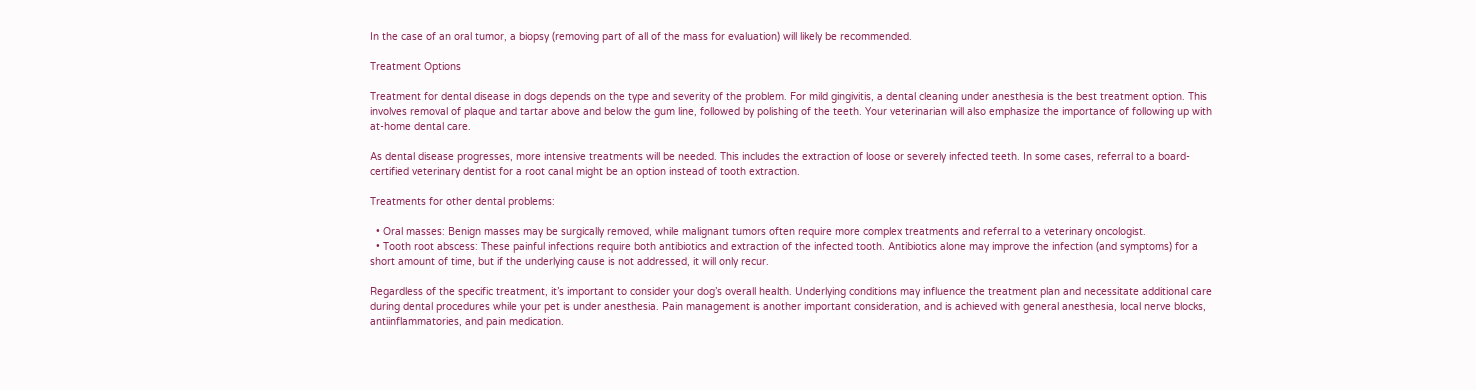In the case of an oral tumor, a biopsy (removing part of all of the mass for evaluation) will likely be recommended.

Treatment Options

Treatment for dental disease in dogs depends on the type and severity of the problem. For mild gingivitis, a dental cleaning under anesthesia is the best treatment option. This involves removal of plaque and tartar above and below the gum line, followed by polishing of the teeth. Your veterinarian will also emphasize the importance of following up with at-home dental care.

As dental disease progresses, more intensive treatments will be needed. This includes the extraction of loose or severely infected teeth. In some cases, referral to a board-certified veterinary dentist for a root canal might be an option instead of tooth extraction.

Treatments for other dental problems:

  • Oral masses: Benign masses may be surgically removed, while malignant tumors often require more complex treatments and referral to a veterinary oncologist.
  • Tooth root abscess: These painful infections require both antibiotics and extraction of the infected tooth. Antibiotics alone may improve the infection (and symptoms) for a short amount of time, but if the underlying cause is not addressed, it will only recur.

Regardless of the specific treatment, it’s important to consider your dog’s overall health. Underlying conditions may influence the treatment plan and necessitate additional care during dental procedures while your pet is under anesthesia. Pain management is another important consideration, and is achieved with general anesthesia, local nerve blocks, antiinflammatories, and pain medication.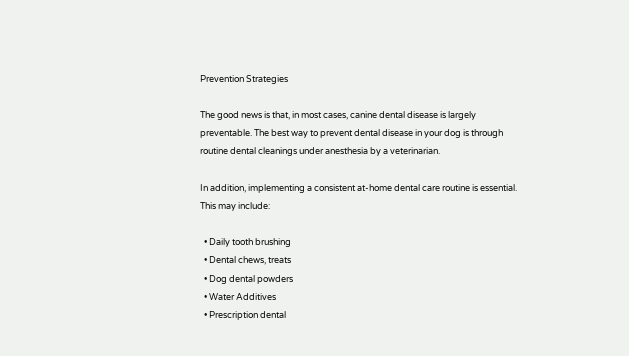Prevention Strategies

The good news is that, in most cases, canine dental disease is largely preventable. The best way to prevent dental disease in your dog is through routine dental cleanings under anesthesia by a veterinarian.

In addition, implementing a consistent at-home dental care routine is essential. This may include:

  • Daily tooth brushing
  • Dental chews, treats
  • Dog dental powders
  • Water Additives
  • Prescription dental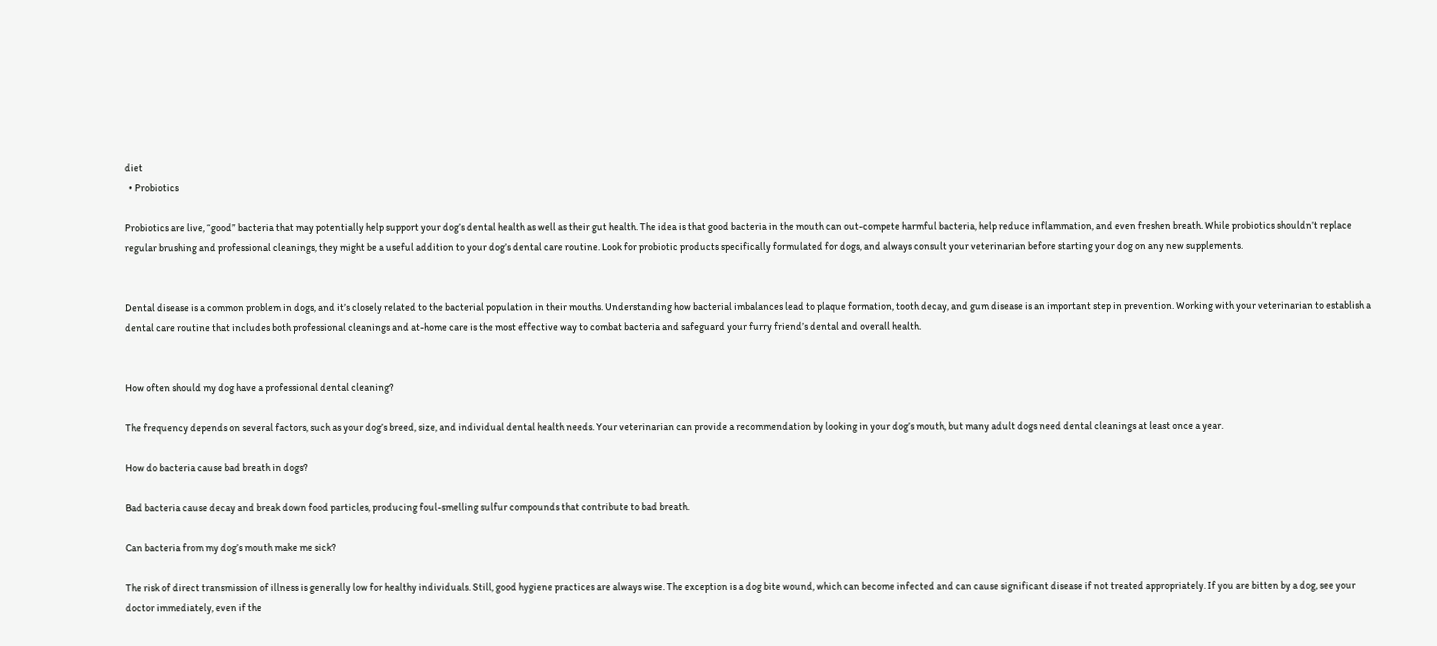diet
  • Probiotics

Probiotics are live, “good” bacteria that may potentially help support your dog’s dental health as well as their gut health. The idea is that good bacteria in the mouth can out-compete harmful bacteria, help reduce inflammation, and even freshen breath. While probiotics shouldn’t replace regular brushing and professional cleanings, they might be a useful addition to your dog’s dental care routine. Look for probiotic products specifically formulated for dogs, and always consult your veterinarian before starting your dog on any new supplements.


Dental disease is a common problem in dogs, and it’s closely related to the bacterial population in their mouths. Understanding how bacterial imbalances lead to plaque formation, tooth decay, and gum disease is an important step in prevention. Working with your veterinarian to establish a dental care routine that includes both professional cleanings and at-home care is the most effective way to combat bacteria and safeguard your furry friend’s dental and overall health.


How often should my dog have a professional dental cleaning?

The frequency depends on several factors, such as your dog’s breed, size, and individual dental health needs. Your veterinarian can provide a recommendation by looking in your dog’s mouth, but many adult dogs need dental cleanings at least once a year.

How do bacteria cause bad breath in dogs?

Bad bacteria cause decay and break down food particles, producing foul-smelling sulfur compounds that contribute to bad breath.

Can bacteria from my dog’s mouth make me sick?

The risk of direct transmission of illness is generally low for healthy individuals. Still, good hygiene practices are always wise. The exception is a dog bite wound, which can become infected and can cause significant disease if not treated appropriately. If you are bitten by a dog, see your doctor immediately, even if the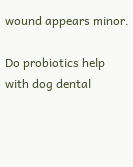wound appears minor.

Do probiotics help with dog dental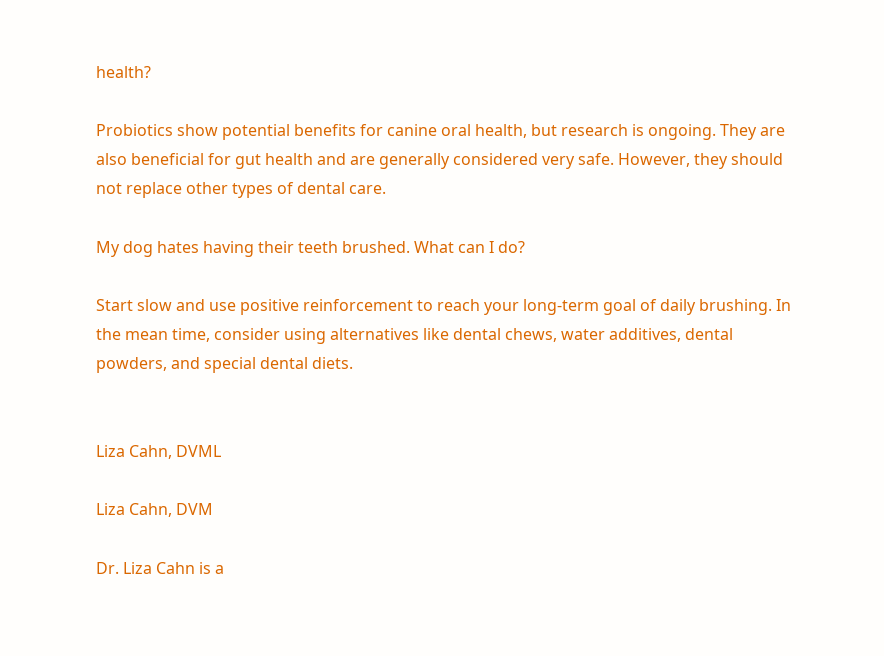health?

Probiotics show potential benefits for canine oral health, but research is ongoing. They are also beneficial for gut health and are generally considered very safe. However, they should not replace other types of dental care.

My dog hates having their teeth brushed. What can I do?

Start slow and use positive reinforcement to reach your long-term goal of daily brushing. In the mean time, consider using alternatives like dental chews, water additives, dental powders, and special dental diets.


Liza Cahn, DVML

Liza Cahn, DVM

Dr. Liza Cahn is a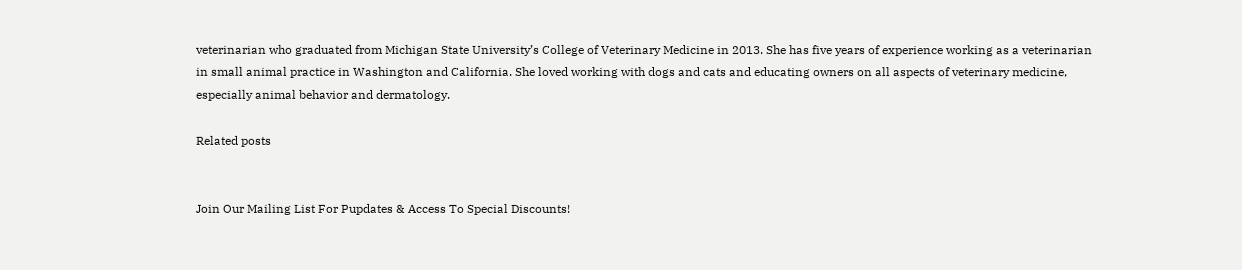veterinarian who graduated from Michigan State University’s College of Veterinary Medicine in 2013. She has five years of experience working as a veterinarian in small animal practice in Washington and California. She loved working with dogs and cats and educating owners on all aspects of veterinary medicine, especially animal behavior and dermatology.

Related posts


Join Our Mailing List For Pupdates & Access To Special Discounts!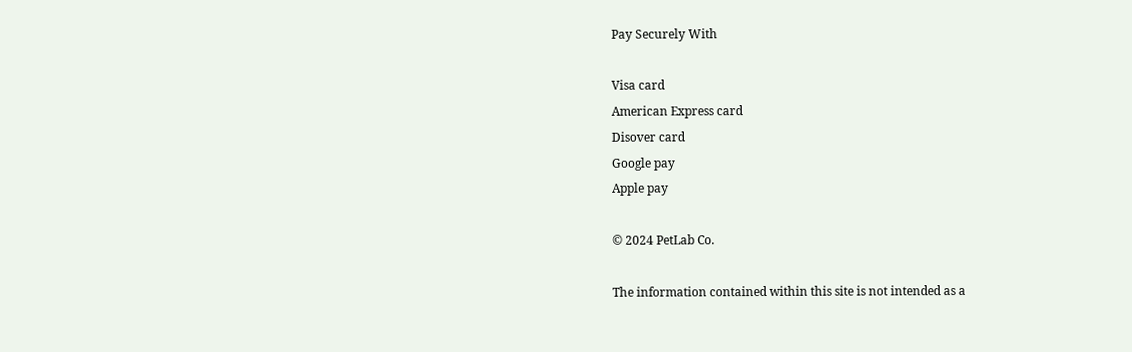Pay Securely With

Visa card
American Express card
Disover card
Google pay
Apple pay

© 2024 PetLab Co.

The information contained within this site is not intended as a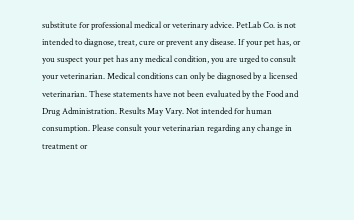substitute for professional medical or veterinary advice. PetLab Co. is not intended to diagnose, treat, cure or prevent any disease. If your pet has, or you suspect your pet has any medical condition, you are urged to consult your veterinarian. Medical conditions can only be diagnosed by a licensed veterinarian. These statements have not been evaluated by the Food and Drug Administration. Results May Vary. Not intended for human consumption. Please consult your veterinarian regarding any change in treatment or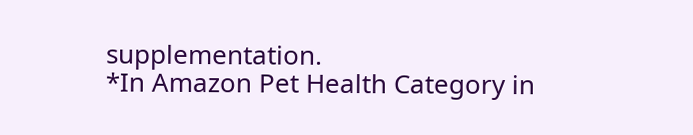supplementation.
*In Amazon Pet Health Category in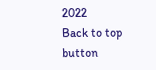2022
Back to top button